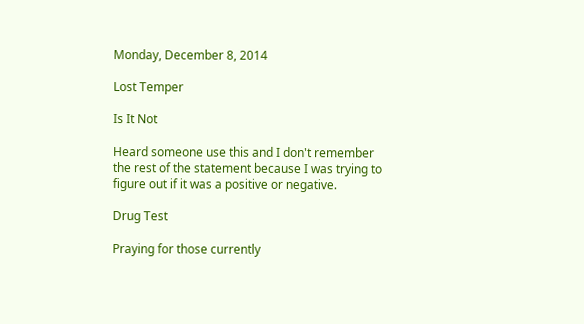Monday, December 8, 2014

Lost Temper

Is It Not

Heard someone use this and I don't remember the rest of the statement because I was trying to figure out if it was a positive or negative.

Drug Test

Praying for those currently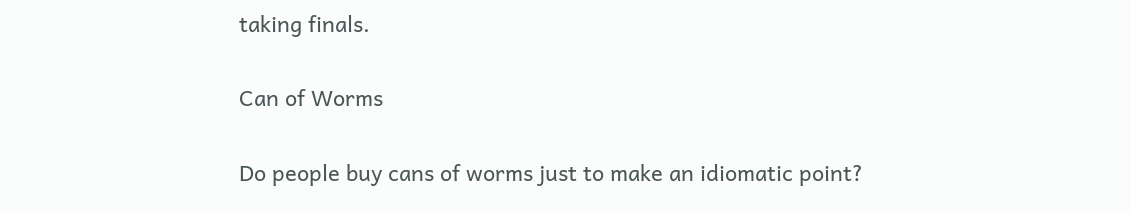taking finals.

Can of Worms

Do people buy cans of worms just to make an idiomatic point?